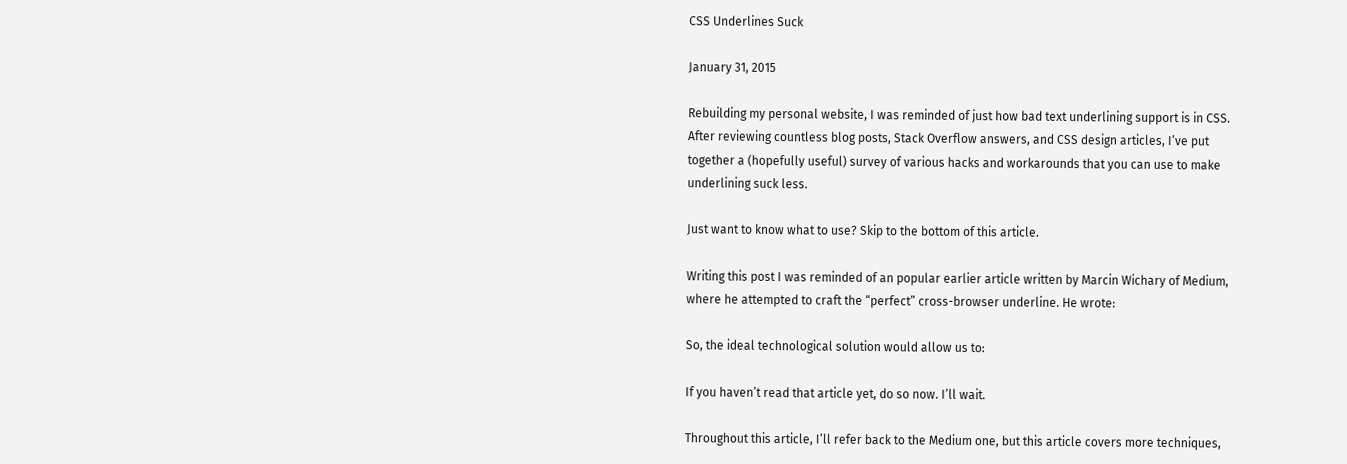CSS Underlines Suck

January 31, 2015

Rebuilding my personal website, I was reminded of just how bad text underlining support is in CSS. After reviewing countless blog posts, Stack Overflow answers, and CSS design articles, I’ve put together a (hopefully useful) survey of various hacks and workarounds that you can use to make underlining suck less.

Just want to know what to use? Skip to the bottom of this article.

Writing this post I was reminded of an popular earlier article written by Marcin Wichary of Medium, where he attempted to craft the “perfect” cross-browser underline. He wrote:

So, the ideal technological solution would allow us to:

If you haven’t read that article yet, do so now. I’ll wait.

Throughout this article, I’ll refer back to the Medium one, but this article covers more techniques,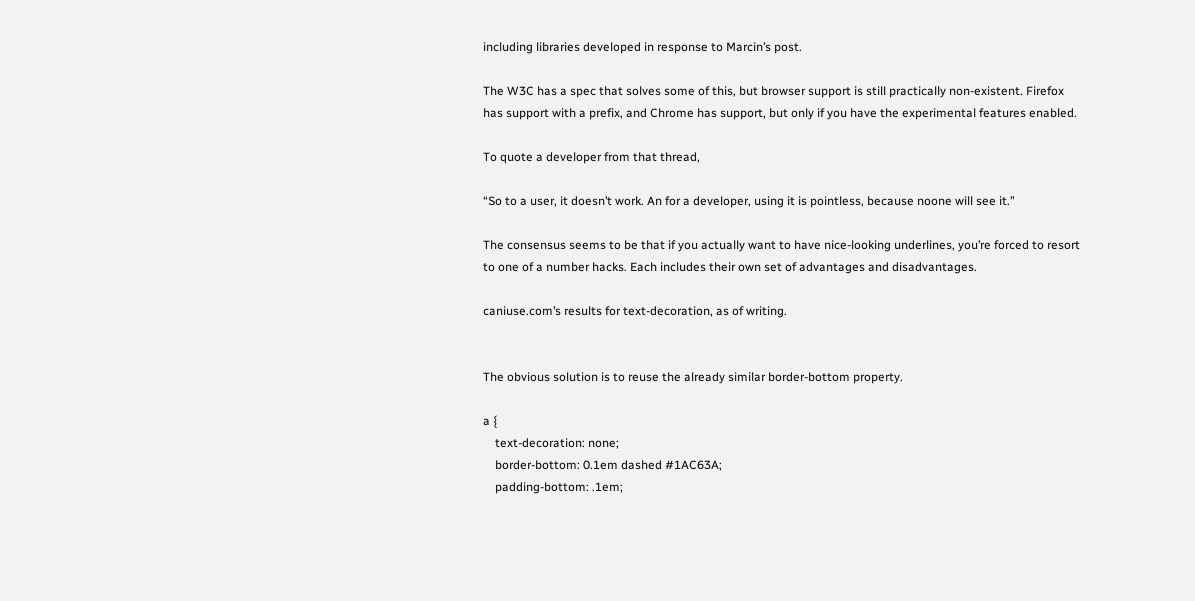including libraries developed in response to Marcin’s post.

The W3C has a spec that solves some of this, but browser support is still practically non-existent. Firefox has support with a prefix, and Chrome has support, but only if you have the experimental features enabled.

To quote a developer from that thread,

“So to a user, it doesn’t work. An for a developer, using it is pointless, because noone will see it.”

The consensus seems to be that if you actually want to have nice-looking underlines, you’re forced to resort to one of a number hacks. Each includes their own set of advantages and disadvantages.

caniuse.com’s results for text-decoration, as of writing.


The obvious solution is to reuse the already similar border-bottom property.

a {
    text-decoration: none;
    border-bottom: 0.1em dashed #1AC63A;
    padding-bottom: .1em;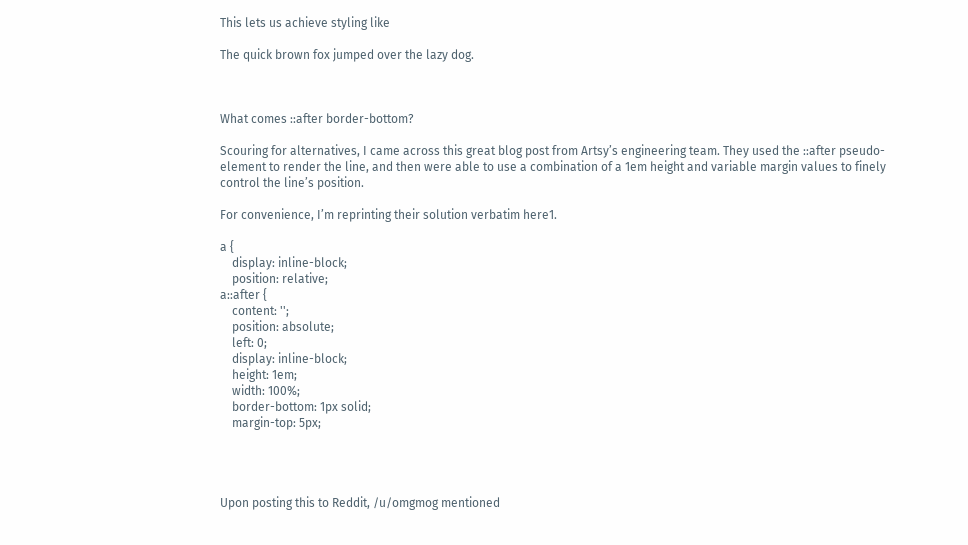This lets us achieve styling like

The quick brown fox jumped over the lazy dog.



What comes ::after border-bottom?

Scouring for alternatives, I came across this great blog post from Artsy’s engineering team. They used the ::after pseudo-element to render the line, and then were able to use a combination of a 1em height and variable margin values to finely control the line’s position.

For convenience, I’m reprinting their solution verbatim here1.

a {
    display: inline-block;
    position: relative;
a::after {
    content: '';
    position: absolute;
    left: 0;
    display: inline-block;
    height: 1em;
    width: 100%;
    border-bottom: 1px solid;
    margin-top: 5px;




Upon posting this to Reddit, /u/omgmog mentioned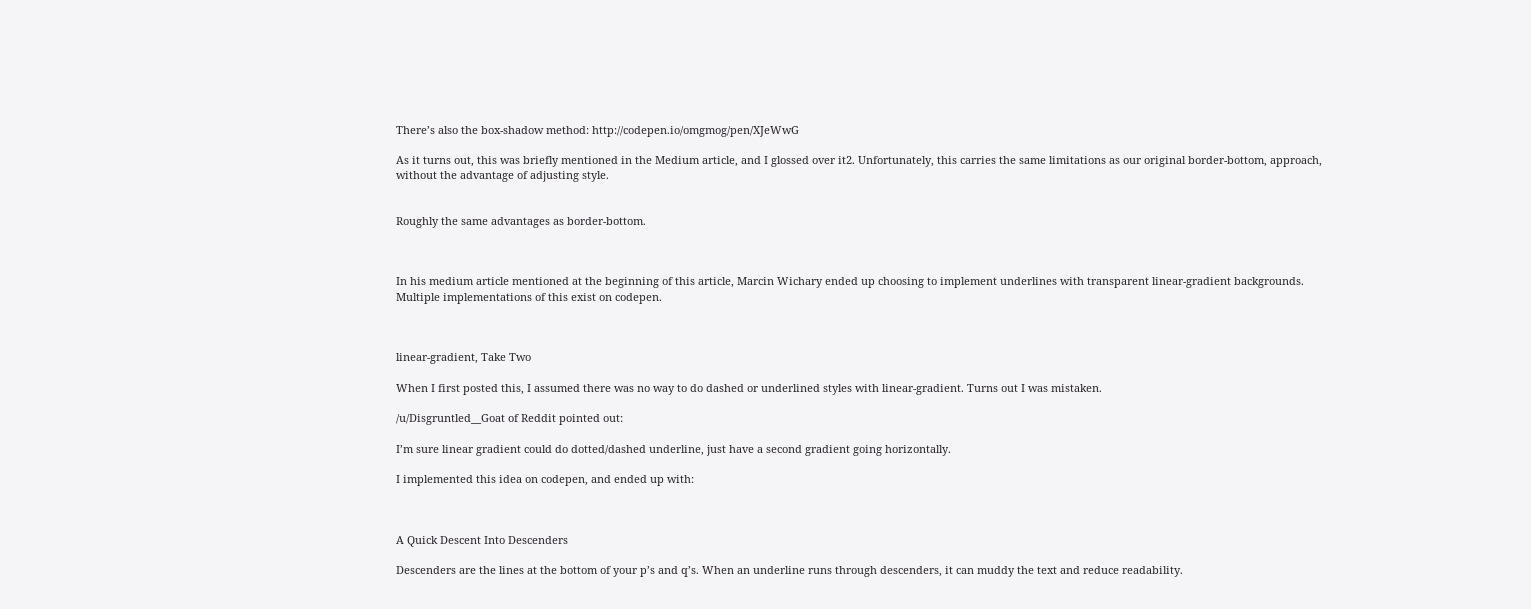There’s also the box-shadow method: http://codepen.io/omgmog/pen/XJeWwG

As it turns out, this was briefly mentioned in the Medium article, and I glossed over it2. Unfortunately, this carries the same limitations as our original border-bottom, approach, without the advantage of adjusting style.


Roughly the same advantages as border-bottom.



In his medium article mentioned at the beginning of this article, Marcin Wichary ended up choosing to implement underlines with transparent linear-gradient backgrounds. Multiple implementations of this exist on codepen.



linear-gradient, Take Two

When I first posted this, I assumed there was no way to do dashed or underlined styles with linear-gradient. Turns out I was mistaken.

/u/Disgruntled__Goat of Reddit pointed out:

I’m sure linear gradient could do dotted/dashed underline, just have a second gradient going horizontally.

I implemented this idea on codepen, and ended up with:



A Quick Descent Into Descenders

Descenders are the lines at the bottom of your p’s and q’s. When an underline runs through descenders, it can muddy the text and reduce readability.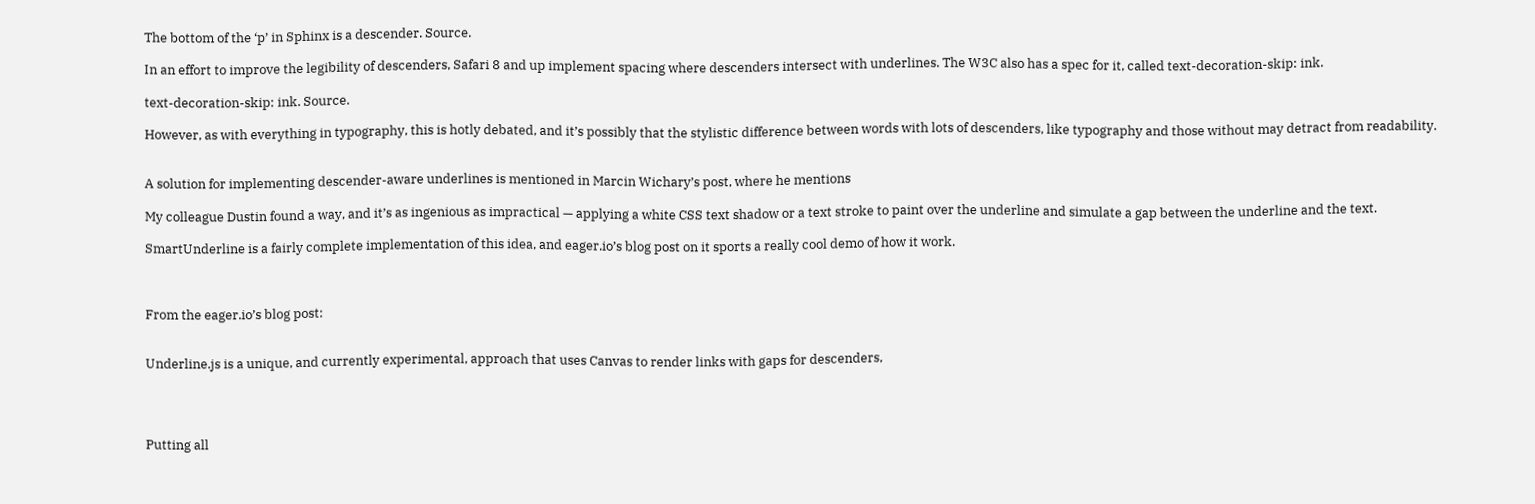The bottom of the ‘p’ in Sphinx is a descender. Source.

In an effort to improve the legibility of descenders, Safari 8 and up implement spacing where descenders intersect with underlines. The W3C also has a spec for it, called text-decoration-skip: ink.

text-decoration-skip: ink. Source.

However, as with everything in typography, this is hotly debated, and it’s possibly that the stylistic difference between words with lots of descenders, like typography and those without may detract from readability.


A solution for implementing descender-aware underlines is mentioned in Marcin Wichary’s post, where he mentions

My colleague Dustin found a way, and it’s as ingenious as impractical — applying a white CSS text shadow or a text stroke to paint over the underline and simulate a gap between the underline and the text.

SmartUnderline is a fairly complete implementation of this idea, and eager.io’s blog post on it sports a really cool demo of how it work.



From the eager.io’s blog post:


Underline.js is a unique, and currently experimental, approach that uses Canvas to render links with gaps for descenders,




Putting all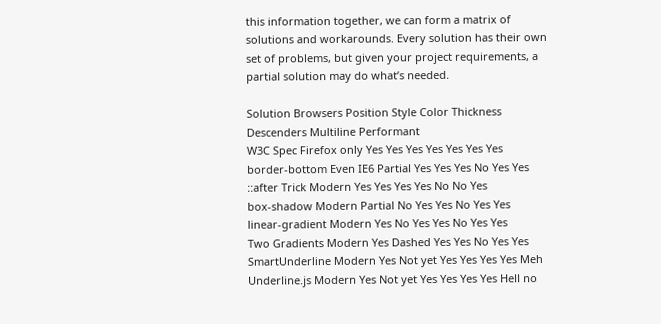this information together, we can form a matrix of solutions and workarounds. Every solution has their own set of problems, but given your project requirements, a partial solution may do what’s needed.

Solution Browsers Position Style Color Thickness Descenders Multiline Performant
W3C Spec Firefox only Yes Yes Yes Yes Yes Yes Yes
border-bottom Even IE6 Partial Yes Yes Yes No Yes Yes
::after Trick Modern Yes Yes Yes Yes No No Yes
box-shadow Modern Partial No Yes Yes No Yes Yes
linear-gradient Modern Yes No Yes Yes No Yes Yes
Two Gradients Modern Yes Dashed Yes Yes No Yes Yes
SmartUnderline Modern Yes Not yet Yes Yes Yes Yes Meh
Underline.js Modern Yes Not yet Yes Yes Yes Yes Hell no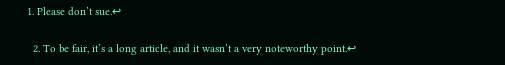1. Please don’t sue.↩

  2. To be fair, it’s a long article, and it wasn’t a very noteworthy point.↩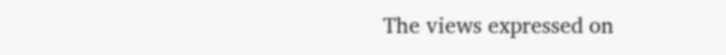The views expressed on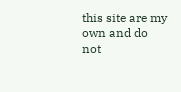this site are my own and do not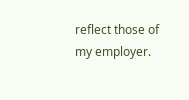reflect those of my employer.